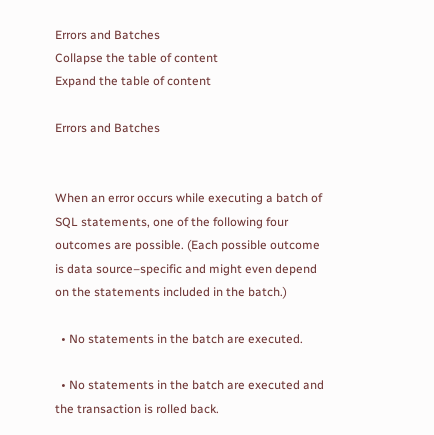Errors and Batches
Collapse the table of content
Expand the table of content

Errors and Batches


When an error occurs while executing a batch of SQL statements, one of the following four outcomes are possible. (Each possible outcome is data source–specific and might even depend on the statements included in the batch.)

  • No statements in the batch are executed.

  • No statements in the batch are executed and the transaction is rolled back.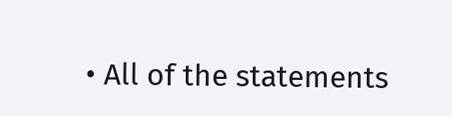• All of the statements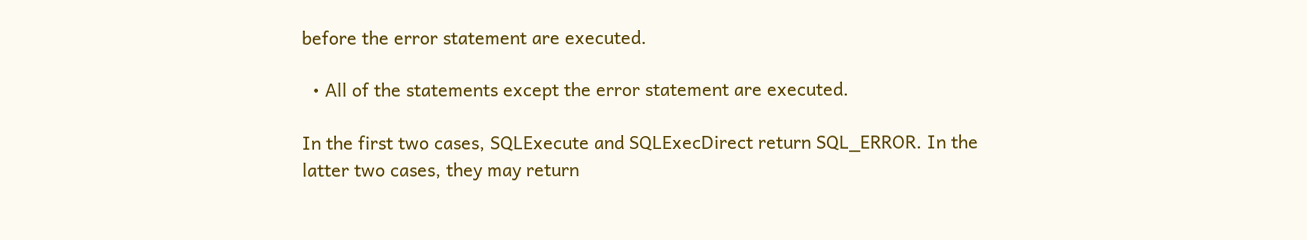before the error statement are executed.

  • All of the statements except the error statement are executed.

In the first two cases, SQLExecute and SQLExecDirect return SQL_ERROR. In the latter two cases, they may return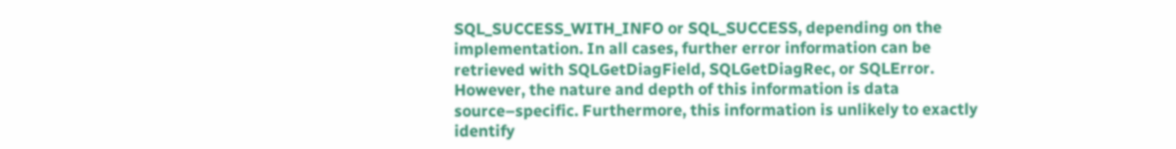SQL_SUCCESS_WITH_INFO or SQL_SUCCESS, depending on the implementation. In all cases, further error information can be retrieved with SQLGetDiagField, SQLGetDiagRec, or SQLError. However, the nature and depth of this information is data source–specific. Furthermore, this information is unlikely to exactly identify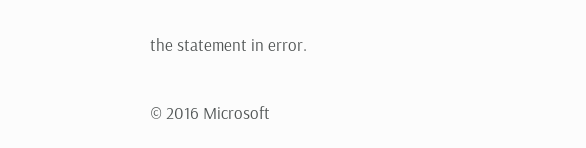the statement in error.

© 2016 Microsoft